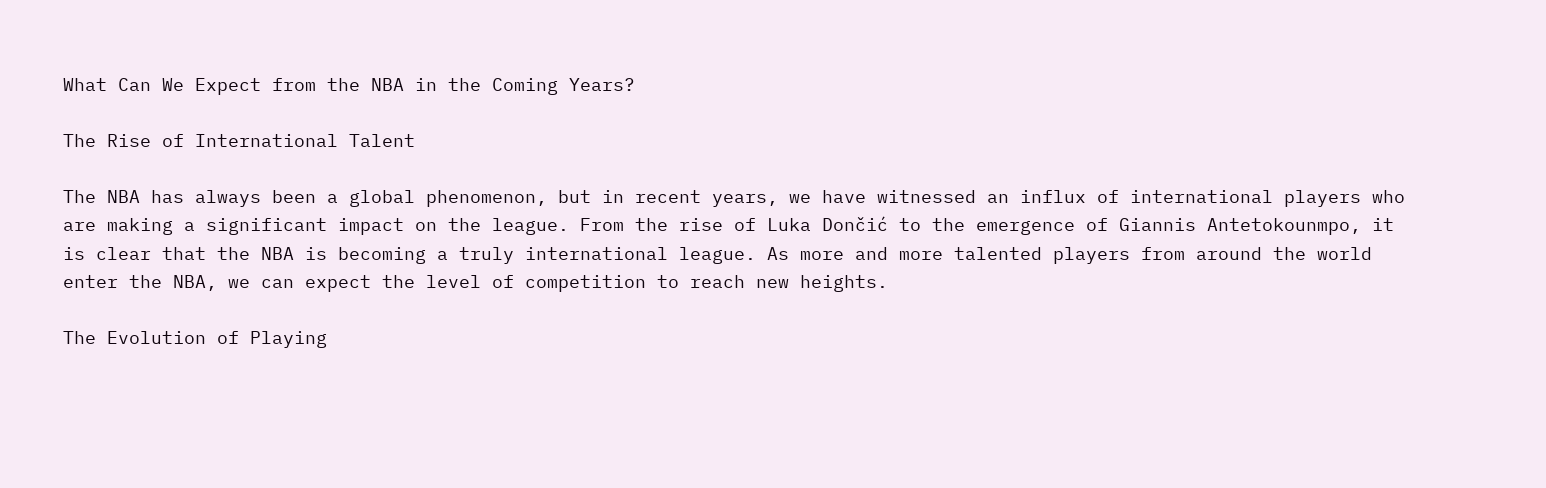What Can We Expect from the NBA in the Coming Years?

The Rise of International Talent

The NBA has always been a global phenomenon, but in recent years, we have witnessed an influx of international players who are making a significant impact on the league. From the rise of Luka Dončić to the emergence of Giannis Antetokounmpo, it is clear that the NBA is becoming a truly international league. As more and more talented players from around the world enter the NBA, we can expect the level of competition to reach new heights.

The Evolution of Playing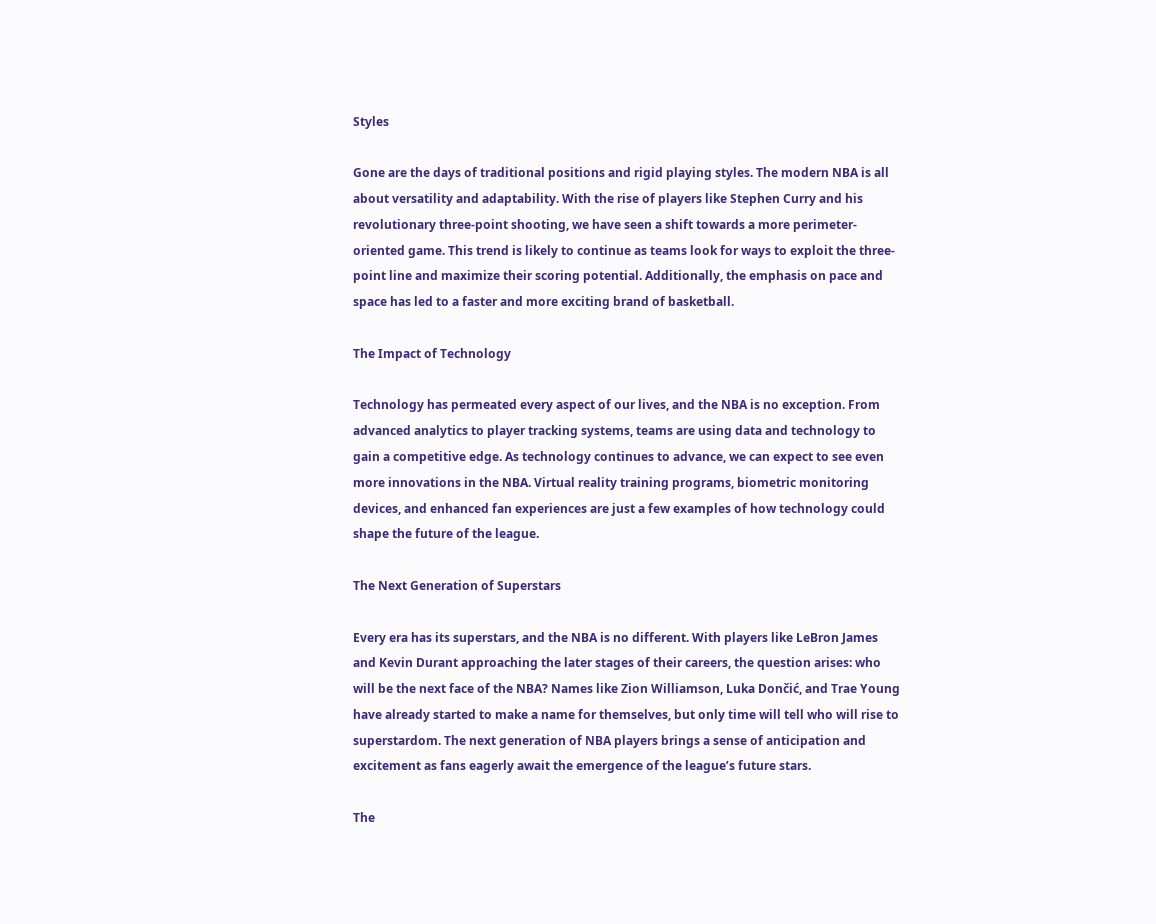Styles

Gone are the days of traditional positions and rigid playing styles. The modern NBA is all about versatility and adaptability. With the rise of players like Stephen Curry and his revolutionary three-point shooting, we have seen a shift towards a more perimeter-oriented game. This trend is likely to continue as teams look for ways to exploit the three-point line and maximize their scoring potential. Additionally, the emphasis on pace and space has led to a faster and more exciting brand of basketball.

The Impact of Technology

Technology has permeated every aspect of our lives, and the NBA is no exception. From advanced analytics to player tracking systems, teams are using data and technology to gain a competitive edge. As technology continues to advance, we can expect to see even more innovations in the NBA. Virtual reality training programs, biometric monitoring devices, and enhanced fan experiences are just a few examples of how technology could shape the future of the league.

The Next Generation of Superstars

Every era has its superstars, and the NBA is no different. With players like LeBron James and Kevin Durant approaching the later stages of their careers, the question arises: who will be the next face of the NBA? Names like Zion Williamson, Luka Dončić, and Trae Young have already started to make a name for themselves, but only time will tell who will rise to superstardom. The next generation of NBA players brings a sense of anticipation and excitement as fans eagerly await the emergence of the league’s future stars.

The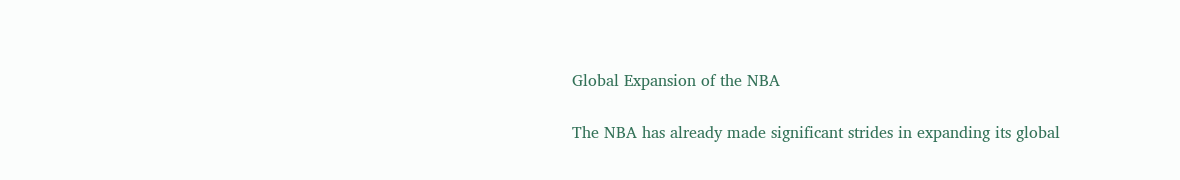Global Expansion of the NBA

The NBA has already made significant strides in expanding its global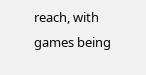reach, with games being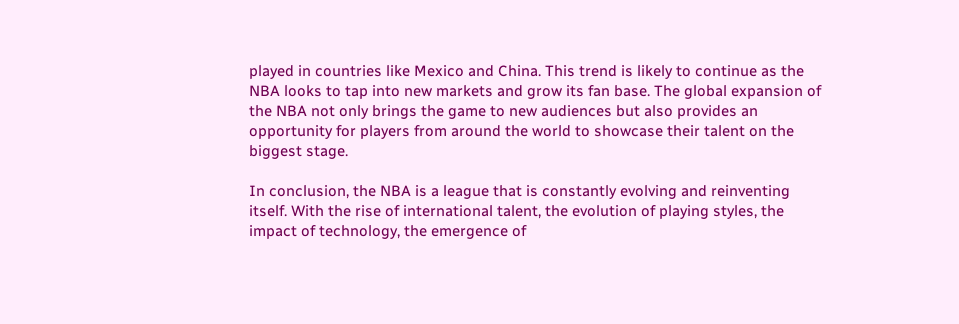played in countries like Mexico and China. This trend is likely to continue as the NBA looks to tap into new markets and grow its fan base. The global expansion of the NBA not only brings the game to new audiences but also provides an opportunity for players from around the world to showcase their talent on the biggest stage.

In conclusion, the NBA is a league that is constantly evolving and reinventing itself. With the rise of international talent, the evolution of playing styles, the impact of technology, the emergence of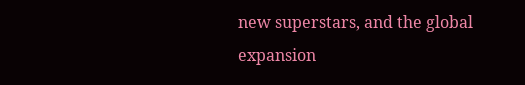new superstars, and the global expansion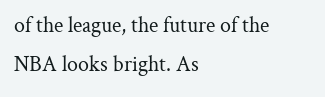of the league, the future of the NBA looks bright. As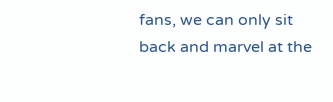fans, we can only sit back and marvel at the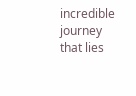incredible journey that lies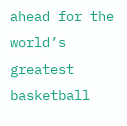ahead for the world’s greatest basketball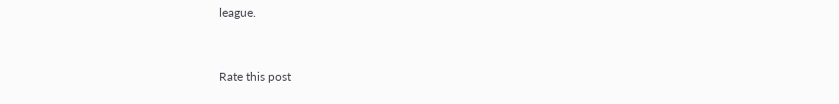league.


Rate this post